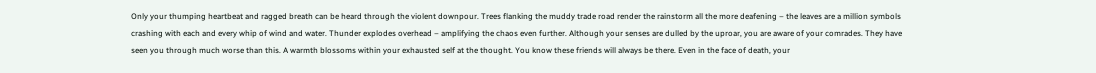Only your thumping heartbeat and ragged breath can be heard through the violent downpour. Trees flanking the muddy trade road render the rainstorm all the more deafening – the leaves are a million symbols crashing with each and every whip of wind and water. Thunder explodes overhead – amplifying the chaos even further. Although your senses are dulled by the uproar, you are aware of your comrades. They have seen you through much worse than this. A warmth blossoms within your exhausted self at the thought. You know these friends will always be there. Even in the face of death, your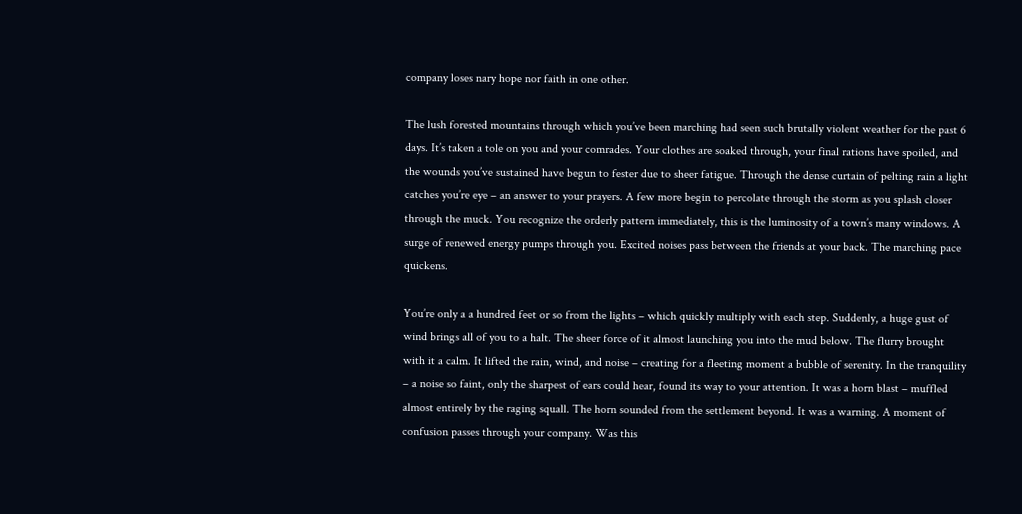company loses nary hope nor faith in one other.

The lush forested mountains through which you’ve been marching had seen such brutally violent weather for the past 6 days. It’s taken a tole on you and your comrades. Your clothes are soaked through, your final rations have spoiled, and the wounds you’ve sustained have begun to fester due to sheer fatigue. Through the dense curtain of pelting rain a light catches you’re eye – an answer to your prayers. A few more begin to percolate through the storm as you splash closer through the muck. You recognize the orderly pattern immediately, this is the luminosity of a town’s many windows. A surge of renewed energy pumps through you. Excited noises pass between the friends at your back. The marching pace quickens.

You’re only a a hundred feet or so from the lights – which quickly multiply with each step. Suddenly, a huge gust of wind brings all of you to a halt. The sheer force of it almost launching you into the mud below. The flurry brought with it a calm. It lifted the rain, wind, and noise – creating for a fleeting moment a bubble of serenity. In the tranquility – a noise so faint, only the sharpest of ears could hear, found its way to your attention. It was a horn blast – muffled almost entirely by the raging squall. The horn sounded from the settlement beyond. It was a warning. A moment of confusion passes through your company. Was this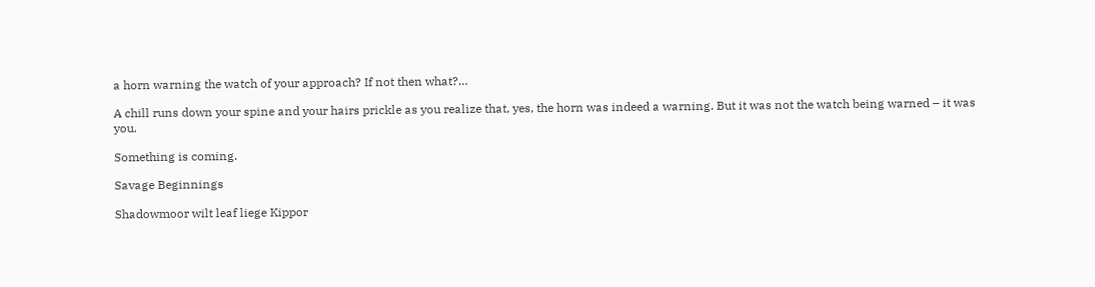a horn warning the watch of your approach? If not then what?…

A chill runs down your spine and your hairs prickle as you realize that, yes, the horn was indeed a warning. But it was not the watch being warned – it was you.

Something is coming.

Savage Beginnings

Shadowmoor wilt leaf liege Kippor